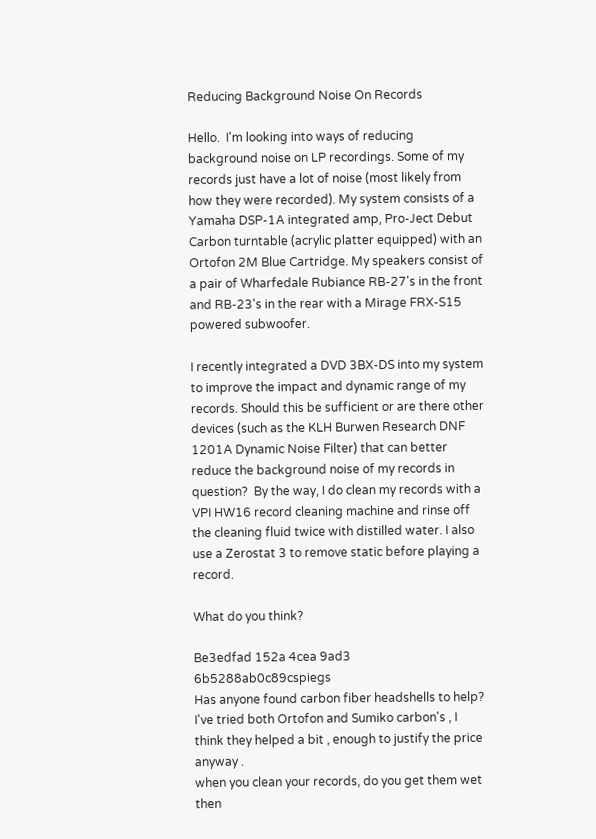Reducing Background Noise On Records

Hello.  I'm looking into ways of reducing background noise on LP recordings. Some of my records just have a lot of noise (most likely from how they were recorded). My system consists of a Yamaha DSP-1A integrated amp, Pro-Ject Debut Carbon turntable (acrylic platter equipped) with an Ortofon 2M Blue Cartridge. My speakers consist of a pair of Wharfedale Rubiance RB-27's in the front and RB-23's in the rear with a Mirage FRX-S15 powered subwoofer.

I recently integrated a DVD 3BX-DS into my system to improve the impact and dynamic range of my records. Should this be sufficient or are there other devices (such as the KLH Burwen Research DNF 1201A Dynamic Noise Filter) that can better reduce the background noise of my records in question?  By the way, I do clean my records with a VPI HW16 record cleaning machine and rinse off the cleaning fluid twice with distilled water. I also use a Zerostat 3 to remove static before playing a record.

What do you think?

Be3edfad 152a 4cea 9ad3 6b5288ab0c89cspiegs
Has anyone found carbon fiber headshells to help?
I've tried both Ortofon and Sumiko carbon's , I think they helped a bit , enough to justify the price anyway .
when you clean your records, do you get them wet then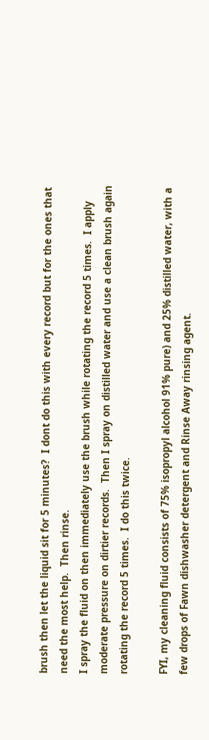brush then let the liquid sit for 5 minutes?  I dont do this with every record but for the ones that need the most help.  Then rinse.
I spray the fluid on then immediately use the brush while rotating the record 5 times.  I apply moderate pressure on dirtier records.  Then I spray on distilled water and use a clean brush again rotating the record 5 times.  I do this twice.

FYI, my cleaning fluid consists of 75% isopropyl alcohol 91% pure) and 25% distilled water, with a few drops of Fawn dishwasher detergent and Rinse Away rinsing agent.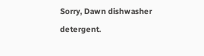Sorry, Dawn dishwasher detergent.